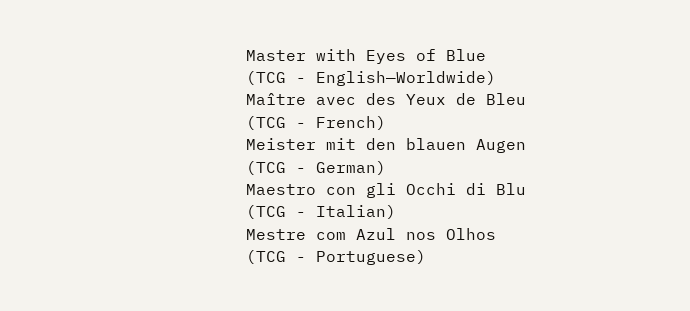Master with Eyes of Blue
(TCG - English—Worldwide)
Maître avec des Yeux de Bleu
(TCG - French)
Meister mit den blauen Augen
(TCG - German)
Maestro con gli Occhi di Blu
(TCG - Italian)
Mestre com Azul nos Olhos
(TCG - Portuguese)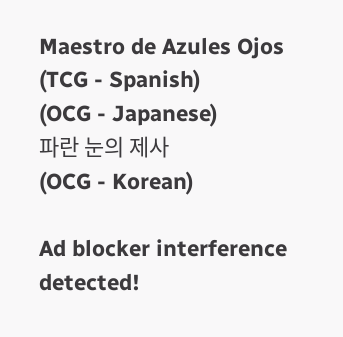Maestro de Azules Ojos
(TCG - Spanish)
(OCG - Japanese)
파란 눈의 제사
(OCG - Korean)

Ad blocker interference detected!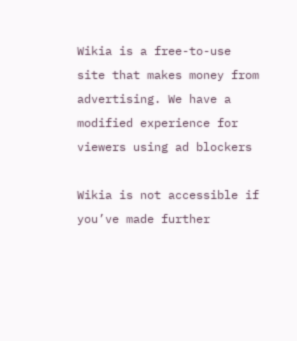Wikia is a free-to-use site that makes money from advertising. We have a modified experience for viewers using ad blockers

Wikia is not accessible if you’ve made further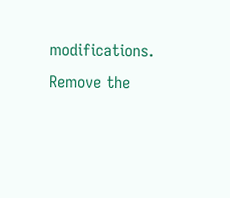modifications. Remove the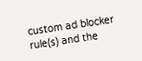custom ad blocker rule(s) and the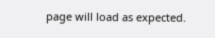page will load as expected.